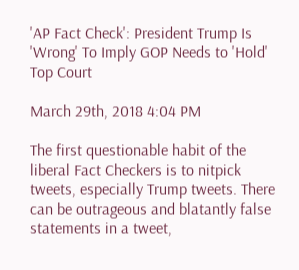'AP Fact Check': President Trump Is 'Wrong' To Imply GOP Needs to 'Hold' Top Court

March 29th, 2018 4:04 PM

The first questionable habit of the liberal Fact Checkers is to nitpick tweets, especially Trump tweets. There can be outrageous and blatantly false statements in a tweet,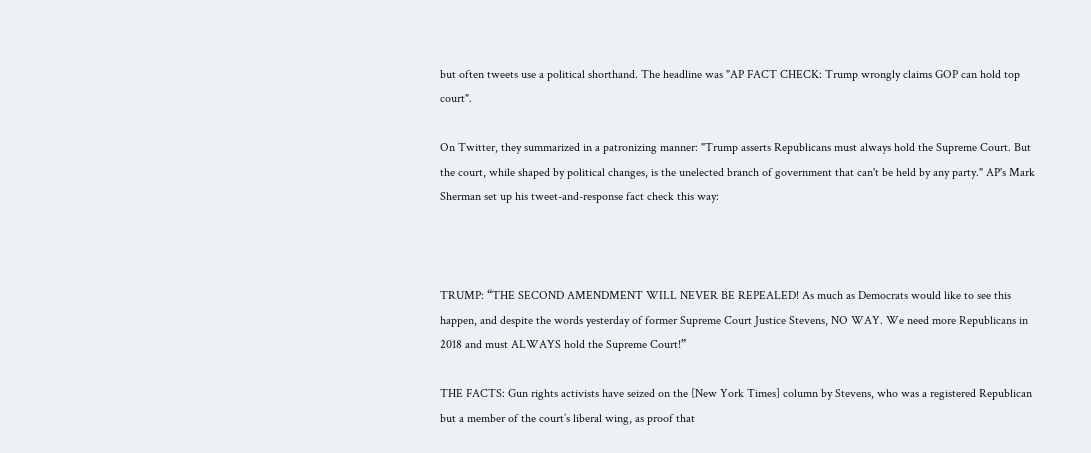but often tweets use a political shorthand. The headline was "AP FACT CHECK: Trump wrongly claims GOP can hold top court".

On Twitter, they summarized in a patronizing manner: "Trump asserts Republicans must always hold the Supreme Court. But the court, while shaped by political changes, is the unelected branch of government that can't be held by any party." AP's Mark Sherman set up his tweet-and-response fact check this way:



TRUMP: “THE SECOND AMENDMENT WILL NEVER BE REPEALED! As much as Democrats would like to see this happen, and despite the words yesterday of former Supreme Court Justice Stevens, NO WAY. We need more Republicans in 2018 and must ALWAYS hold the Supreme Court!”

THE FACTS: Gun rights activists have seized on the [New York Times] column by Stevens, who was a registered Republican but a member of the court’s liberal wing, as proof that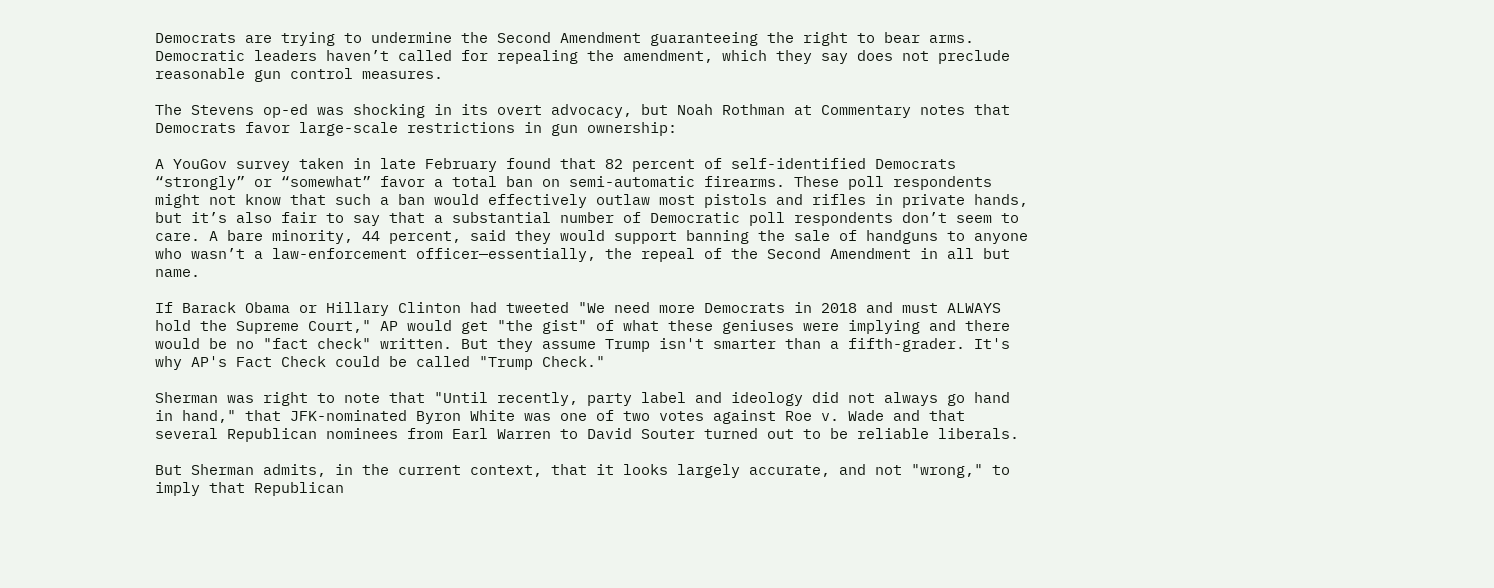Democrats are trying to undermine the Second Amendment guaranteeing the right to bear arms. Democratic leaders haven’t called for repealing the amendment, which they say does not preclude reasonable gun control measures.

The Stevens op-ed was shocking in its overt advocacy, but Noah Rothman at Commentary notes that Democrats favor large-scale restrictions in gun ownership:

A YouGov survey taken in late February found that 82 percent of self-identified Democrats “strongly” or “somewhat” favor a total ban on semi-automatic firearms. These poll respondents might not know that such a ban would effectively outlaw most pistols and rifles in private hands, but it’s also fair to say that a substantial number of Democratic poll respondents don’t seem to care. A bare minority, 44 percent, said they would support banning the sale of handguns to anyone who wasn’t a law-enforcement officer—essentially, the repeal of the Second Amendment in all but name.

If Barack Obama or Hillary Clinton had tweeted "We need more Democrats in 2018 and must ALWAYS hold the Supreme Court," AP would get "the gist" of what these geniuses were implying and there would be no "fact check" written. But they assume Trump isn't smarter than a fifth-grader. It's why AP's Fact Check could be called "Trump Check."

Sherman was right to note that "Until recently, party label and ideology did not always go hand in hand," that JFK-nominated Byron White was one of two votes against Roe v. Wade and that several Republican nominees from Earl Warren to David Souter turned out to be reliable liberals.

But Sherman admits, in the current context, that it looks largely accurate, and not "wrong," to imply that Republican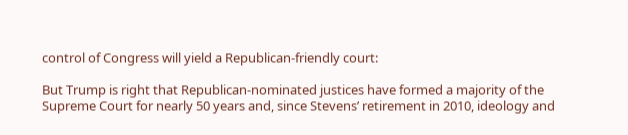control of Congress will yield a Republican-friendly court:

But Trump is right that Republican-nominated justices have formed a majority of the Supreme Court for nearly 50 years and, since Stevens’ retirement in 2010, ideology and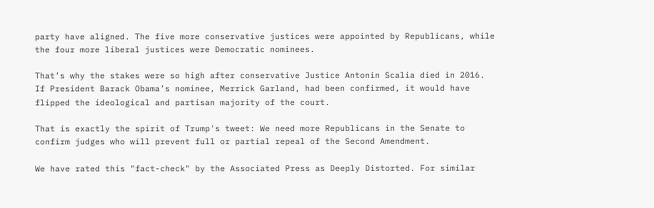party have aligned. The five more conservative justices were appointed by Republicans, while the four more liberal justices were Democratic nominees.

That’s why the stakes were so high after conservative Justice Antonin Scalia died in 2016. If President Barack Obama’s nominee, Merrick Garland, had been confirmed, it would have flipped the ideological and partisan majority of the court.

That is exactly the spirit of Trump's tweet: We need more Republicans in the Senate to confirm judges who will prevent full or partial repeal of the Second Amendment.

We have rated this "fact-check" by the Associated Press as Deeply Distorted. For similar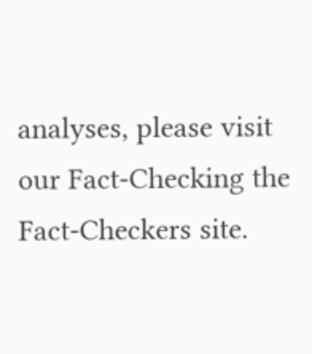analyses, please visit our Fact-Checking the Fact-Checkers site.